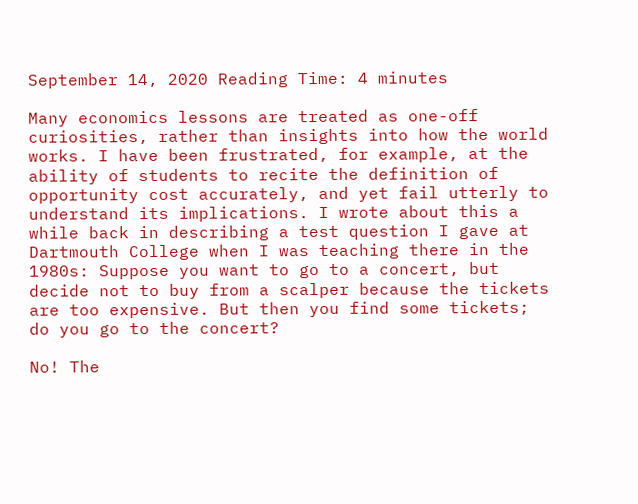September 14, 2020 Reading Time: 4 minutes

Many economics lessons are treated as one-off curiosities, rather than insights into how the world works. I have been frustrated, for example, at the ability of students to recite the definition of opportunity cost accurately, and yet fail utterly to understand its implications. I wrote about this a while back in describing a test question I gave at Dartmouth College when I was teaching there in the 1980s: Suppose you want to go to a concert, but decide not to buy from a scalper because the tickets are too expensive. But then you find some tickets; do you go to the concert?

No! The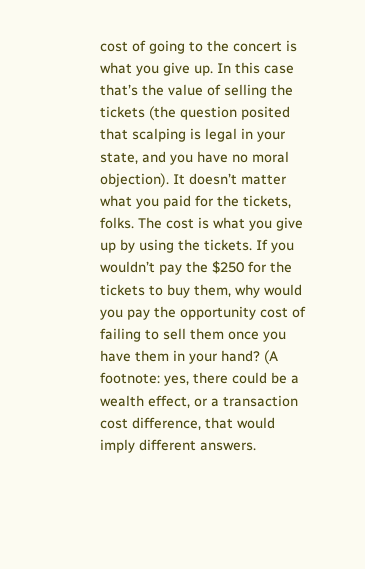cost of going to the concert is what you give up. In this case that’s the value of selling the tickets (the question posited that scalping is legal in your state, and you have no moral objection). It doesn’t matter what you paid for the tickets, folks. The cost is what you give up by using the tickets. If you wouldn’t pay the $250 for the tickets to buy them, why would you pay the opportunity cost of failing to sell them once you have them in your hand? (A footnote: yes, there could be a wealth effect, or a transaction cost difference, that would imply different answers.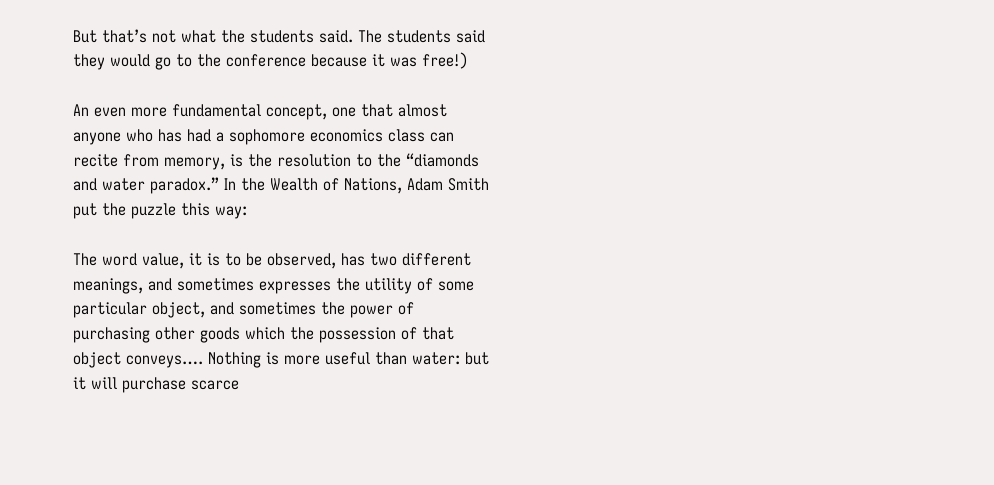But that’s not what the students said. The students said they would go to the conference because it was free!)

An even more fundamental concept, one that almost anyone who has had a sophomore economics class can recite from memory, is the resolution to the “diamonds and water paradox.” In the Wealth of Nations, Adam Smith put the puzzle this way:

The word value, it is to be observed, has two different meanings, and sometimes expresses the utility of some particular object, and sometimes the power of purchasing other goods which the possession of that object conveys…. Nothing is more useful than water: but it will purchase scarce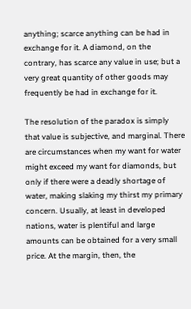anything; scarce anything can be had in exchange for it. A diamond, on the contrary, has scarce any value in use; but a very great quantity of other goods may frequently be had in exchange for it.

The resolution of the paradox is simply that value is subjective, and marginal. There are circumstances when my want for water might exceed my want for diamonds, but only if there were a deadly shortage of water, making slaking my thirst my primary concern. Usually, at least in developed nations, water is plentiful and large amounts can be obtained for a very small price. At the margin, then, the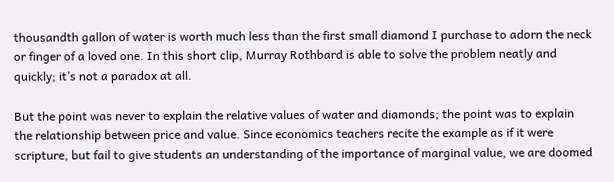thousandth gallon of water is worth much less than the first small diamond I purchase to adorn the neck or finger of a loved one. In this short clip, Murray Rothbard is able to solve the problem neatly and quickly; it’s not a paradox at all.

But the point was never to explain the relative values of water and diamonds; the point was to explain the relationship between price and value. Since economics teachers recite the example as if it were scripture, but fail to give students an understanding of the importance of marginal value, we are doomed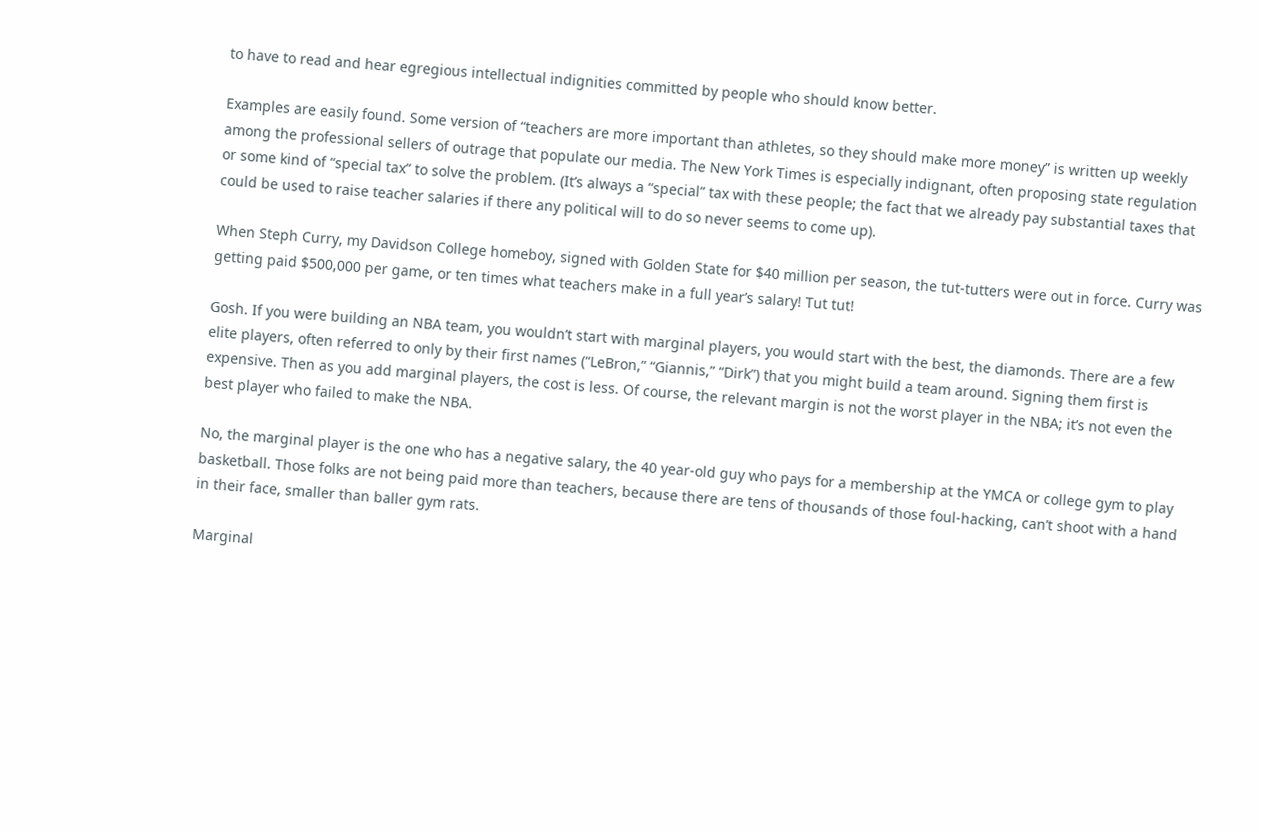to have to read and hear egregious intellectual indignities committed by people who should know better.

Examples are easily found. Some version of “teachers are more important than athletes, so they should make more money” is written up weekly among the professional sellers of outrage that populate our media. The New York Times is especially indignant, often proposing state regulation or some kind of “special tax” to solve the problem. (It’s always a “special” tax with these people; the fact that we already pay substantial taxes that could be used to raise teacher salaries if there any political will to do so never seems to come up).

When Steph Curry, my Davidson College homeboy, signed with Golden State for $40 million per season, the tut-tutters were out in force. Curry was getting paid $500,000 per game, or ten times what teachers make in a full year’s salary! Tut tut!

Gosh. If you were building an NBA team, you wouldn’t start with marginal players, you would start with the best, the diamonds. There are a few elite players, often referred to only by their first names (“LeBron,” “Giannis,” “Dirk”) that you might build a team around. Signing them first is expensive. Then as you add marginal players, the cost is less. Of course, the relevant margin is not the worst player in the NBA; it’s not even the best player who failed to make the NBA.

No, the marginal player is the one who has a negative salary, the 40 year-old guy who pays for a membership at the YMCA or college gym to play basketball. Those folks are not being paid more than teachers, because there are tens of thousands of those foul-hacking, can’t shoot with a hand in their face, smaller than baller gym rats.

Marginal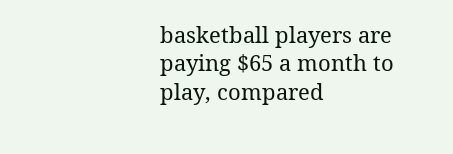basketball players are paying $65 a month to play, compared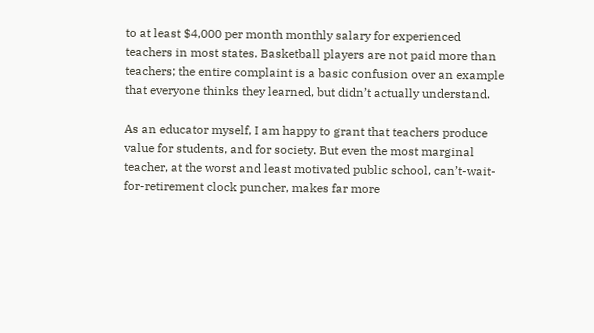to at least $4,000 per month monthly salary for experienced teachers in most states. Basketball players are not paid more than teachers; the entire complaint is a basic confusion over an example that everyone thinks they learned, but didn’t actually understand.

As an educator myself, I am happy to grant that teachers produce value for students, and for society. But even the most marginal teacher, at the worst and least motivated public school, can’t-wait-for-retirement clock puncher, makes far more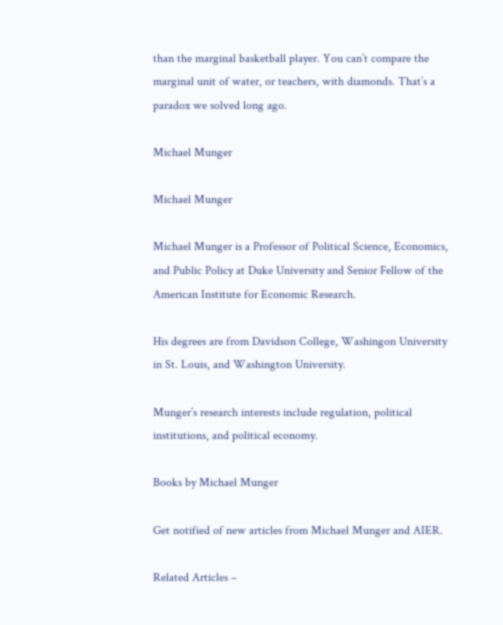than the marginal basketball player. You can’t compare the marginal unit of water, or teachers, with diamonds. That’s a paradox we solved long ago.

Michael Munger

Michael Munger

Michael Munger is a Professor of Political Science, Economics, and Public Policy at Duke University and Senior Fellow of the American Institute for Economic Research.

His degrees are from Davidson College, Washingon University in St. Louis, and Washington University.

Munger’s research interests include regulation, political institutions, and political economy.

Books by Michael Munger

Get notified of new articles from Michael Munger and AIER.

Related Articles –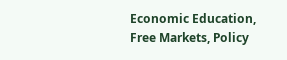Economic Education, Free Markets, Policy